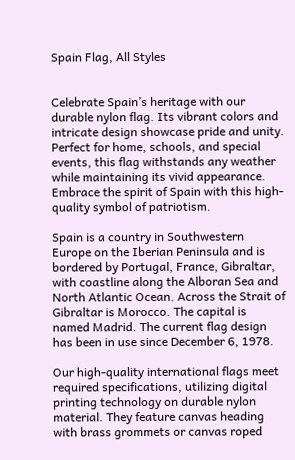Spain Flag, All Styles


Celebrate Spain’s heritage with our durable nylon flag. Its vibrant colors and intricate design showcase pride and unity. Perfect for home, schools, and special events, this flag withstands any weather while maintaining its vivid appearance. Embrace the spirit of Spain with this high-quality symbol of patriotism.

Spain is a country in Southwestern Europe on the Iberian Peninsula and is bordered by Portugal, France, Gibraltar, with coastline along the Alboran Sea and North Atlantic Ocean. Across the Strait of Gibraltar is Morocco. The capital is named Madrid. The current flag design has been in use since December 6, 1978.

Our high-quality international flags meet required specifications, utilizing digital printing technology on durable nylon material. They feature canvas heading with brass grommets or canvas roped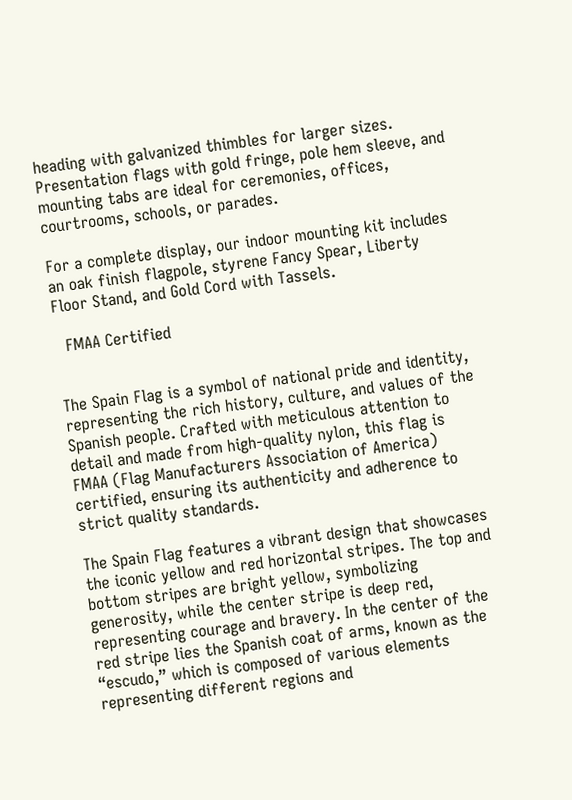heading with galvanized thimbles for larger sizes. Presentation flags with gold fringe, pole hem sleeve, and mounting tabs are ideal for ceremonies, offices, courtrooms, schools, or parades.

For a complete display, our indoor mounting kit includes an oak finish flagpole, styrene Fancy Spear, Liberty Floor Stand, and Gold Cord with Tassels.

  FMAA Certified


The Spain Flag is a symbol of national pride and identity, representing the rich history, culture, and values of the Spanish people. Crafted with meticulous attention to detail and made from high-quality nylon, this flag is FMAA (Flag Manufacturers Association of America) certified, ensuring its authenticity and adherence to strict quality standards.

The Spain Flag features a vibrant design that showcases the iconic yellow and red horizontal stripes. The top and bottom stripes are bright yellow, symbolizing generosity, while the center stripe is deep red, representing courage and bravery. In the center of the red stripe lies the Spanish coat of arms, known as the “escudo,” which is composed of various elements representing different regions and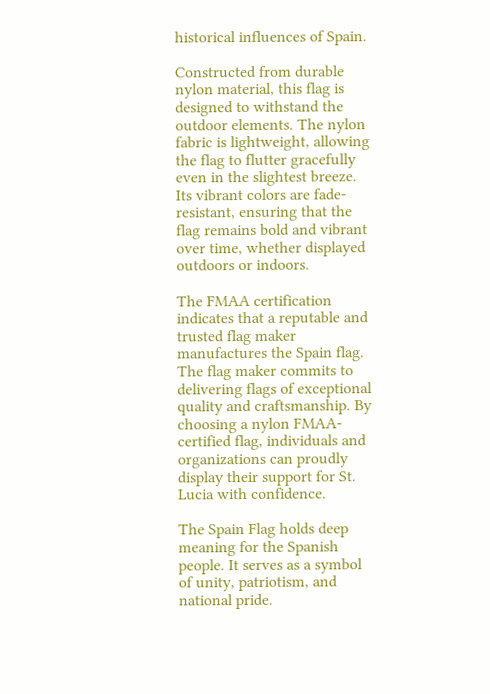historical influences of Spain.

Constructed from durable nylon material, this flag is designed to withstand the outdoor elements. The nylon fabric is lightweight, allowing the flag to flutter gracefully even in the slightest breeze. Its vibrant colors are fade-resistant, ensuring that the flag remains bold and vibrant over time, whether displayed outdoors or indoors.

The FMAA certification indicates that a reputable and trusted flag maker manufactures the Spain flag. The flag maker commits to delivering flags of exceptional quality and craftsmanship. By choosing a nylon FMAA-certified flag, individuals and organizations can proudly display their support for St. Lucia with confidence.

The Spain Flag holds deep meaning for the Spanish people. It serves as a symbol of unity, patriotism, and national pride.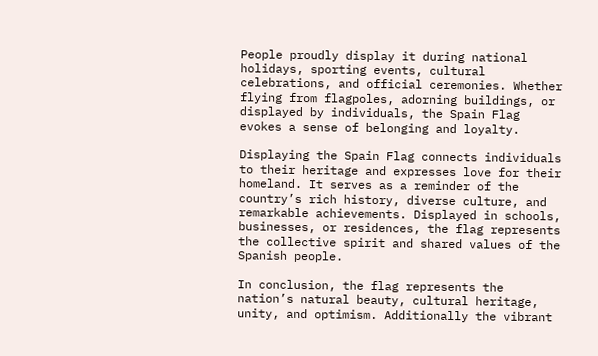People proudly display it during national holidays, sporting events, cultural celebrations, and official ceremonies. Whether flying from flagpoles, adorning buildings, or displayed by individuals, the Spain Flag evokes a sense of belonging and loyalty.

Displaying the Spain Flag connects individuals to their heritage and expresses love for their homeland. It serves as a reminder of the country’s rich history, diverse culture, and remarkable achievements. Displayed in schools, businesses, or residences, the flag represents the collective spirit and shared values of the Spanish people.

In conclusion, the flag represents the nation’s natural beauty, cultural heritage, unity, and optimism. Additionally the vibrant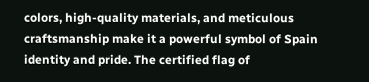colors, high-quality materials, and meticulous craftsmanship make it a powerful symbol of Spain identity and pride. The certified flag of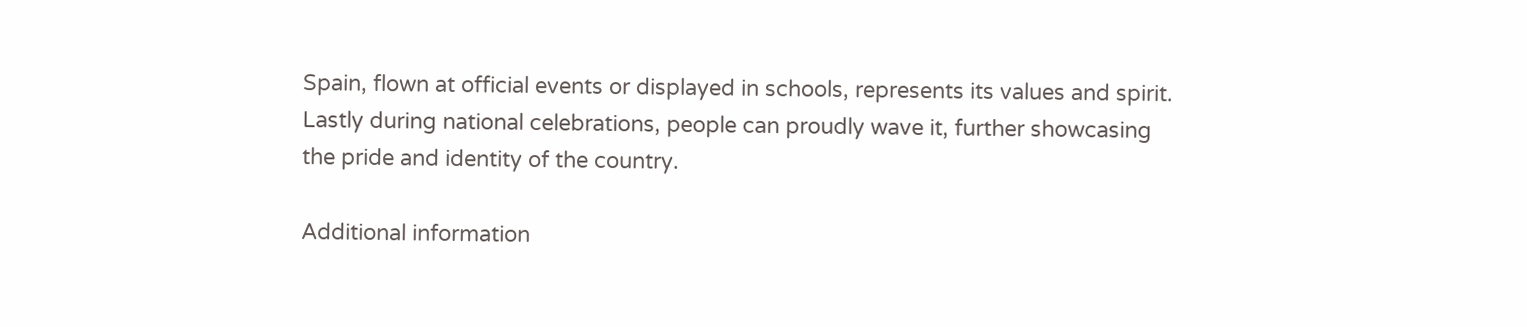Spain, flown at official events or displayed in schools, represents its values and spirit. Lastly during national celebrations, people can proudly wave it, further showcasing the pride and identity of the country.

Additional information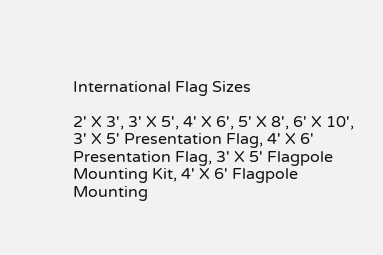International Flag Sizes

2' X 3', 3' X 5', 4' X 6', 5' X 8', 6' X 10', 3' X 5' Presentation Flag, 4' X 6' Presentation Flag, 3' X 5' Flagpole Mounting Kit, 4' X 6' Flagpole Mounting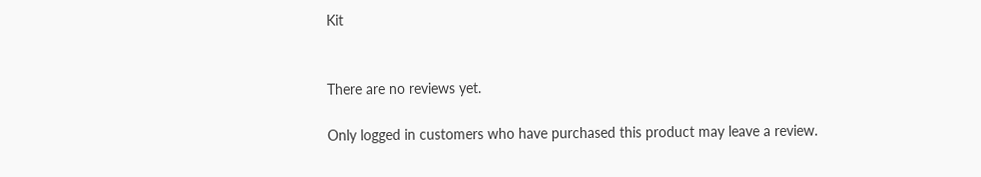Kit


There are no reviews yet.

Only logged in customers who have purchased this product may leave a review.